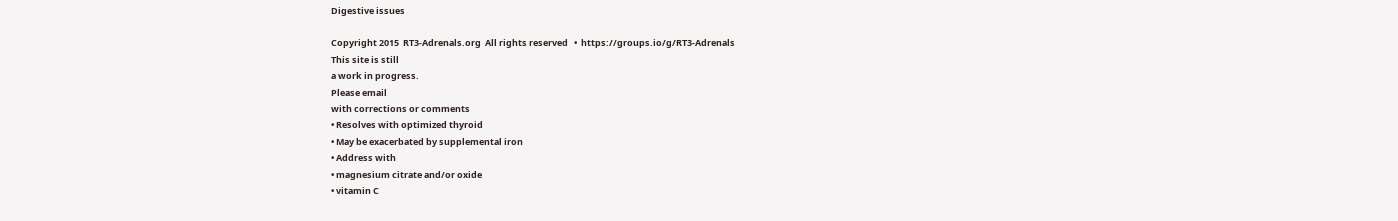Digestive issues

Copyright 2015  RT3-Adrenals.org  All rights reserved   •  https://groups.io/g/RT3-Adrenals
This site is still
a work in progress.
Please email
with corrections or comments
• Resolves with optimized thyroid
• May be exacerbated by supplemental iron
• Address with
• magnesium citrate and/or oxide
• vitamin C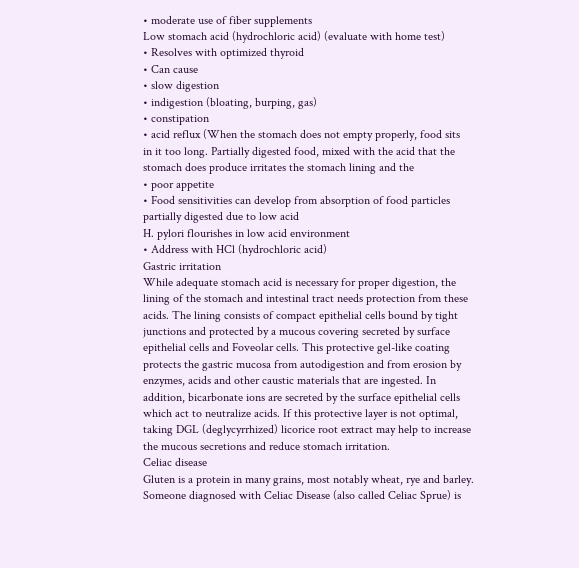• moderate use of fiber supplements
Low stomach acid (hydrochloric acid) (evaluate with home test)
• Resolves with optimized thyroid
• Can cause
• slow digestion
• indigestion (bloating, burping, gas)
• constipation
• acid reflux (When the stomach does not empty properly, food sits
in it too long. Partially digested food, mixed with the acid that the
stomach does produce irritates the stomach lining and the
• poor appetite
• Food sensitivities can develop from absorption of food particles
partially digested due to low acid
H. pylori flourishes in low acid environment
• Address with HCl (hydrochloric acid)
Gastric irritation
While adequate stomach acid is necessary for proper digestion, the
lining of the stomach and intestinal tract needs protection from these
acids. The lining consists of compact epithelial cells bound by tight
junctions and protected by a mucous covering secreted by surface
epithelial cells and Foveolar cells. This protective gel-like coating
protects the gastric mucosa from autodigestion and from erosion by
enzymes, acids and other caustic materials that are ingested. In
addition, bicarbonate ions are secreted by the surface epithelial cells
which act to neutralize acids. If this protective layer is not optimal,
taking DGL (deglycyrrhized) licorice root extract may help to increase
the mucous secretions and reduce stomach irritation.
Celiac disease
Gluten is a protein in many grains, most notably wheat, rye and barley.
Someone diagnosed with Celiac Disease (also called Celiac Sprue) is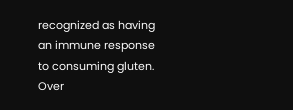recognized as having an immune response to consuming gluten. Over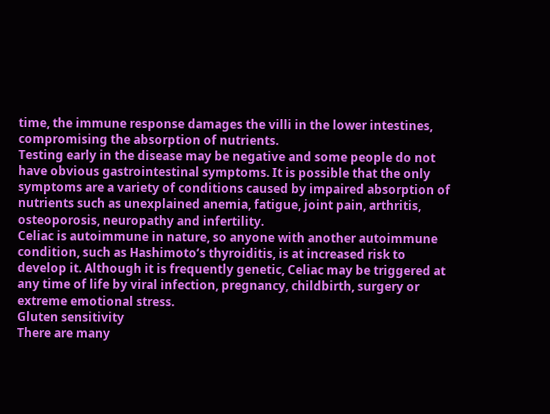time, the immune response damages the villi in the lower intestines,
compromising the absorption of nutrients.
Testing early in the disease may be negative and some people do not
have obvious gastrointestinal symptoms. It is possible that the only
symptoms are a variety of conditions caused by impaired absorption of
nutrients such as unexplained anemia, fatigue, joint pain, arthritis,
osteoporosis, neuropathy and infertility.
Celiac is autoimmune in nature, so anyone with another autoimmune
condition, such as Hashimoto’s thyroiditis, is at increased risk to
develop it. Although it is frequently genetic, Celiac may be triggered at
any time of life by viral infection, pregnancy, childbirth, surgery or
extreme emotional stress.
Gluten sensitivity
There are many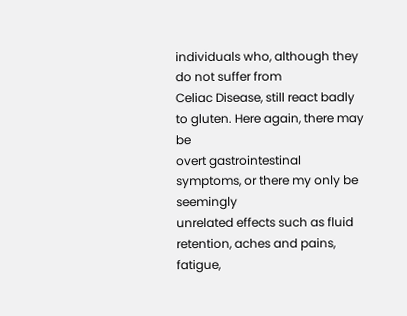individuals who, although they do not suffer from
Celiac Disease, still react badly to gluten. Here again, there may be
overt gastrointestinal symptoms, or there my only be seemingly
unrelated effects such as fluid retention, aches and pains, fatigue,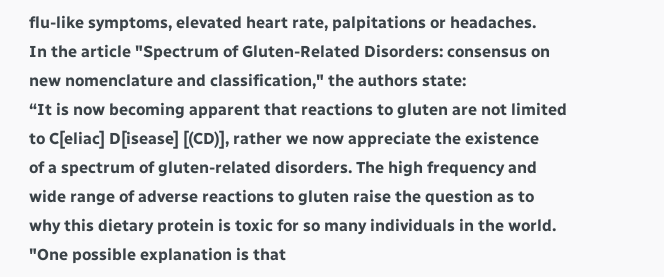flu-like symptoms, elevated heart rate, palpitations or headaches.
In the article "Spectrum of Gluten-Related Disorders: consensus on
new nomenclature and classification," the authors state:
“It is now becoming apparent that reactions to gluten are not limited
to C[eliac] D[isease] [(CD)], rather we now appreciate the existence
of a spectrum of gluten-related disorders. The high frequency and
wide range of adverse reactions to gluten raise the question as to
why this dietary protein is toxic for so many individuals in the world.
"One possible explanation is that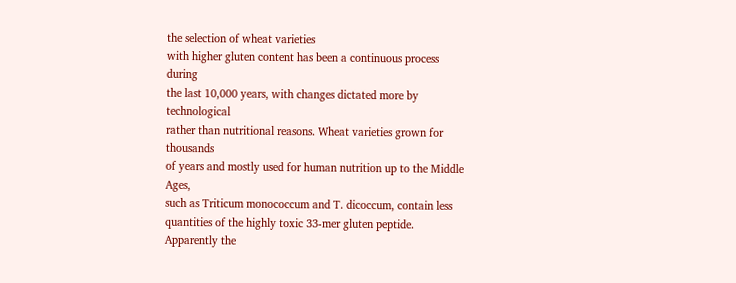the selection of wheat varieties
with higher gluten content has been a continuous process during
the last 10,000 years, with changes dictated more by technological
rather than nutritional reasons. Wheat varieties grown for thousands
of years and mostly used for human nutrition up to the Middle Ages,
such as Triticum monococcum and T. dicoccum, contain less
quantities of the highly toxic 33-mer gluten peptide. Apparently the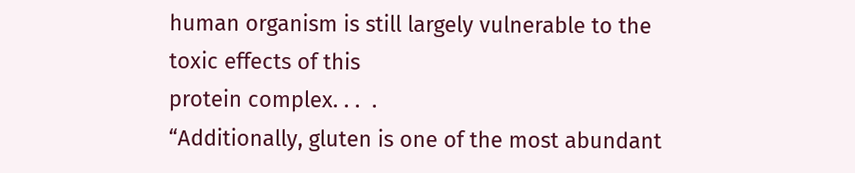human organism is still largely vulnerable to the toxic effects of this
protein complex. . .  .
“Additionally, gluten is one of the most abundant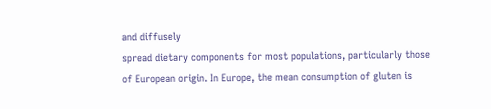and diffusely
spread dietary components for most populations, particularly those
of European origin. In Europe, the mean consumption of gluten is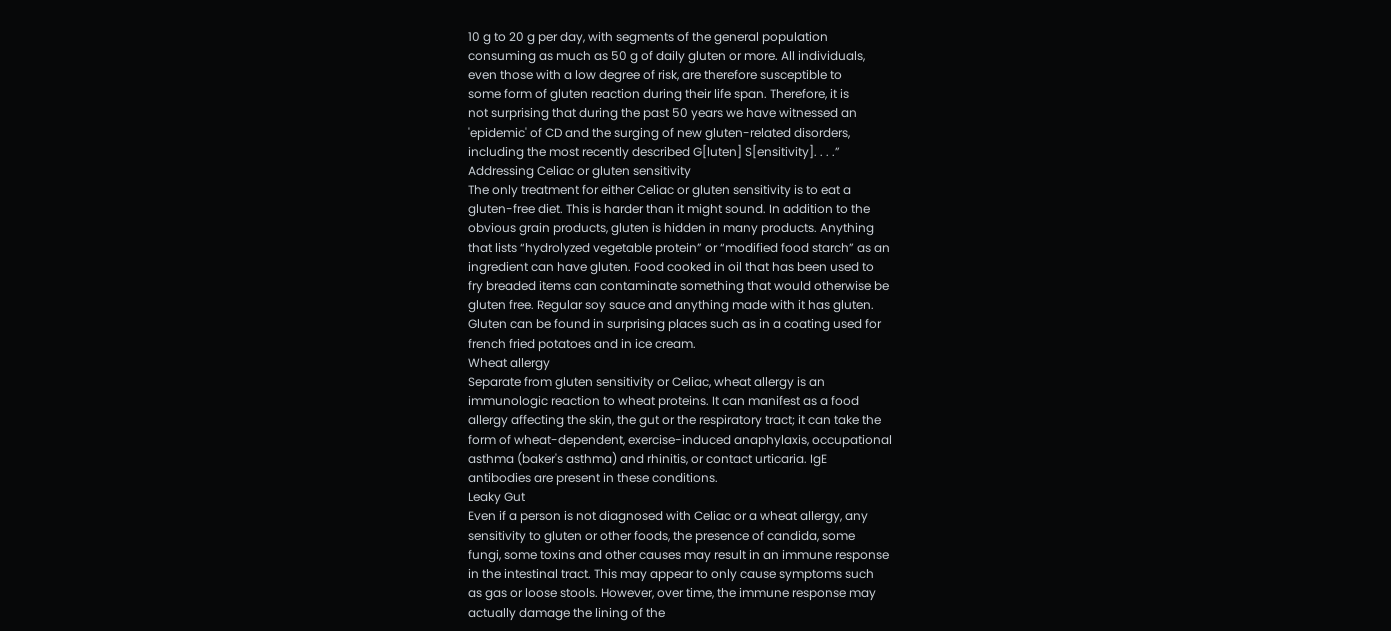10 g to 20 g per day, with segments of the general population
consuming as much as 50 g of daily gluten or more. All individuals,
even those with a low degree of risk, are therefore susceptible to
some form of gluten reaction during their life span. Therefore, it is
not surprising that during the past 50 years we have witnessed an
'epidemic' of CD and the surging of new gluten-related disorders,
including the most recently described G[luten] S[ensitivity]. . . .”
Addressing Celiac or gluten sensitivity
The only treatment for either Celiac or gluten sensitivity is to eat a
gluten-free diet. This is harder than it might sound. In addition to the
obvious grain products, gluten is hidden in many products. Anything
that lists “hydrolyzed vegetable protein” or “modified food starch” as an
ingredient can have gluten. Food cooked in oil that has been used to
fry breaded items can contaminate something that would otherwise be
gluten free. Regular soy sauce and anything made with it has gluten.
Gluten can be found in surprising places such as in a coating used for
french fried potatoes and in ice cream.
Wheat allergy
Separate from gluten sensitivity or Celiac, wheat allergy is an
immunologic reaction to wheat proteins. It can manifest as a food
allergy affecting the skin, the gut or the respiratory tract; it can take the
form of wheat-dependent, exercise-induced anaphylaxis, occupational
asthma (baker's asthma) and rhinitis, or contact urticaria. IgE
antibodies are present in these conditions.
Leaky Gut
Even if a person is not diagnosed with Celiac or a wheat allergy, any
sensitivity to gluten or other foods, the presence of candida, some
fungi, some toxins and other causes may result in an immune response
in the intestinal tract. This may appear to only cause symptoms such
as gas or loose stools. However, over time, the immune response may
actually damage the lining of the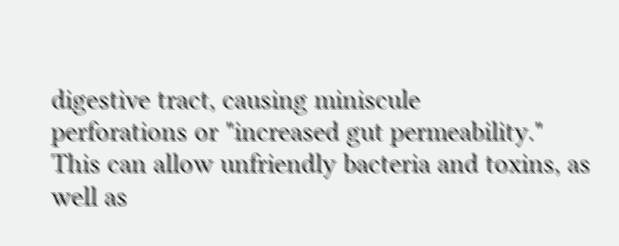digestive tract, causing miniscule
perforations or "increased gut permeability."
This can allow unfriendly bacteria and toxins, as well as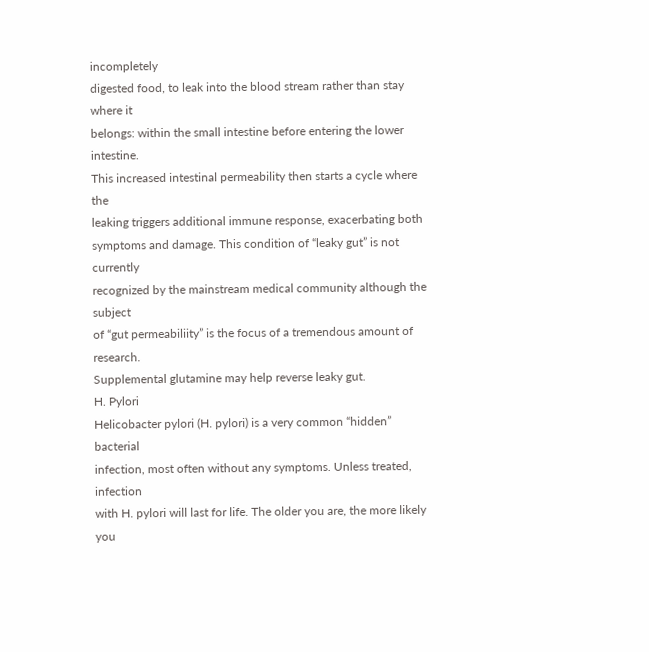incompletely
digested food, to leak into the blood stream rather than stay where it
belongs: within the small intestine before entering the lower intestine.
This increased intestinal permeability then starts a cycle where the
leaking triggers additional immune response, exacerbating both
symptoms and damage. This condition of “leaky gut” is not currently
recognized by the mainstream medical community although the subject
of “gut permeabiliity” is the focus of a tremendous amount of research.
Supplemental glutamine may help reverse leaky gut.
H. Pylori
Helicobacter pylori (H. pylori) is a very common “hidden” bacterial
infection, most often without any symptoms. Unless treated, infection
with H. pylori will last for life. The older you are, the more likely you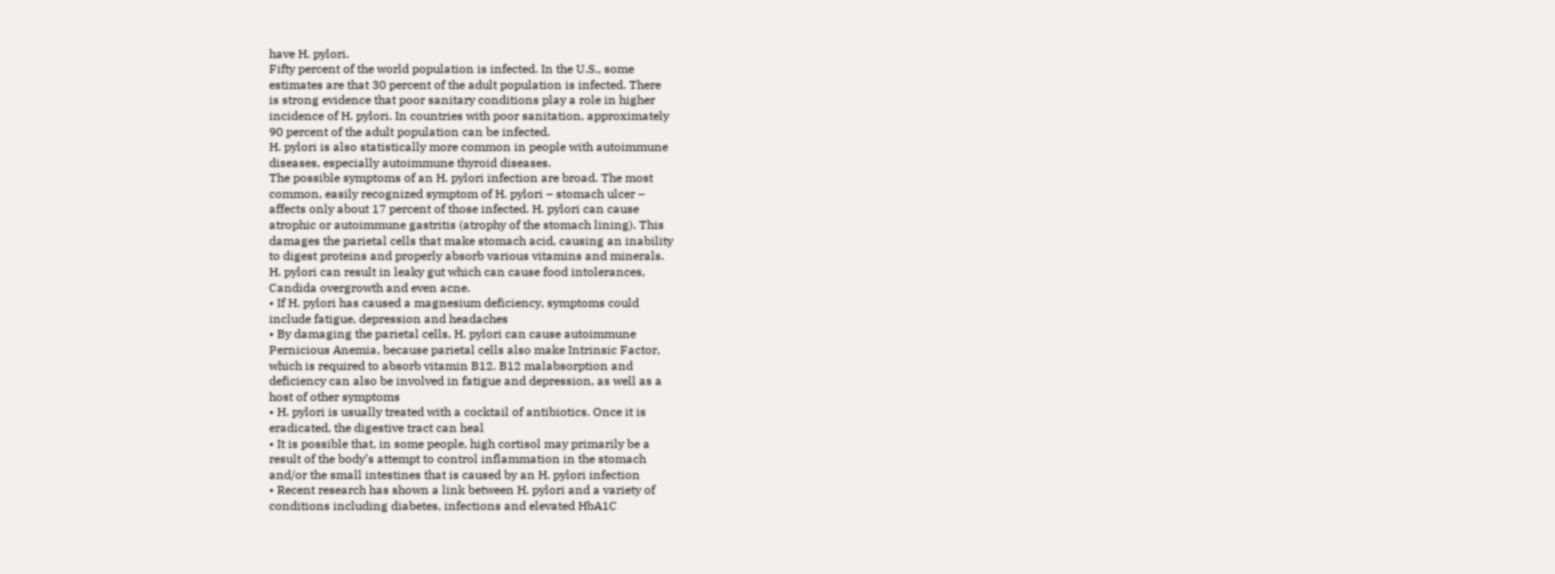have H. pylori.
Fifty percent of the world population is infected. In the U.S., some
estimates are that 30 percent of the adult population is infected. There
is strong evidence that poor sanitary conditions play a role in higher
incidence of H. pylori. In countries with poor sanitation, approximately
90 percent of the adult population can be infected.
H. pylori is also statistically more common in people with autoimmune
diseases, especially autoimmune thyroid diseases.
The possible symptoms of an H. pylori infection are broad. The most
common, easily recognized symptom of H. pylori – stomach ulcer –
affects only about 17 percent of those infected. H. pylori can cause
atrophic or autoimmune gastritis (atrophy of the stomach lining). This
damages the parietal cells that make stomach acid, causing an inability
to digest proteins and properly absorb various vitamins and minerals.
H. pylori can result in leaky gut which can cause food intolerances,
Candida overgrowth and even acne.
• If H. pylori has caused a magnesium deficiency, symptoms could
include fatigue, depression and headaches
• By damaging the parietal cells, H. pylori can cause autoimmune
Pernicious Anemia, because parietal cells also make Intrinsic Factor,
which is required to absorb vitamin B12. B12 malabsorption and
deficiency can also be involved in fatigue and depression, as well as a
host of other symptoms
• H. pylori is usually treated with a cocktail of antibiotics. Once it is
eradicated, the digestive tract can heal
• It is possible that, in some people, high cortisol may primarily be a
result of the body’s attempt to control inflammation in the stomach
and/or the small intestines that is caused by an H. pylori infection
• Recent research has shown a link between H. pylori and a variety of
conditions including diabetes, infections and elevated HbA1C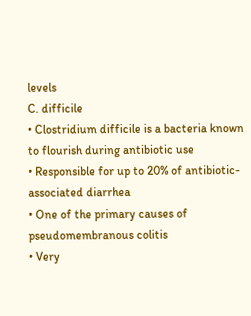levels
C. difficile
• Clostridium difficile is a bacteria known to flourish during antibiotic use
• Responsible for up to 20% of antibiotic-associated diarrhea
• One of the primary causes of pseudomembranous colitis
• Very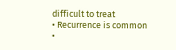difficult to treat
• Recurrence is common
•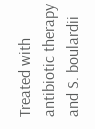Treated with antibiotic therapy and S. boulardii